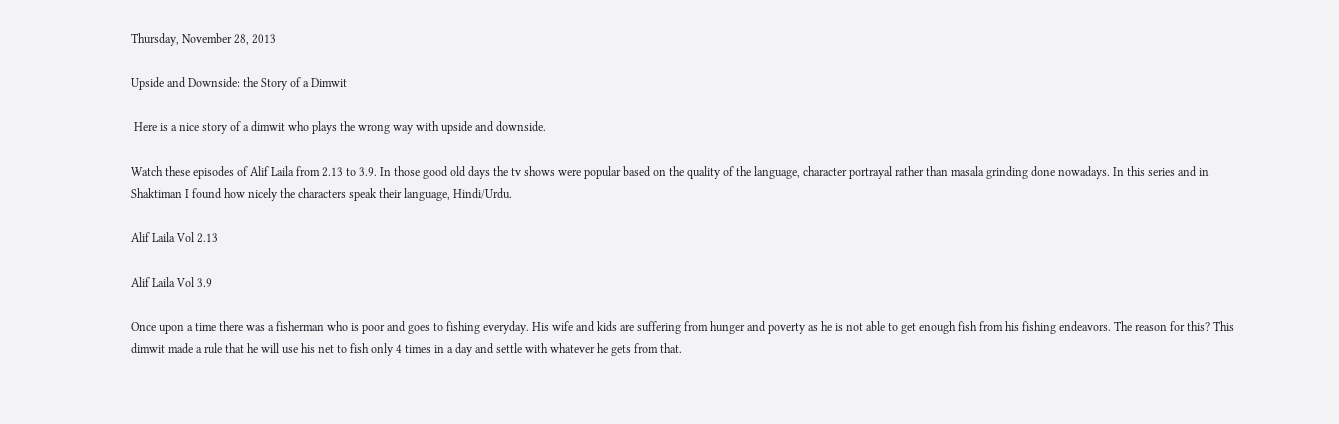Thursday, November 28, 2013

Upside and Downside: the Story of a Dimwit

 Here is a nice story of a dimwit who plays the wrong way with upside and downside.

Watch these episodes of Alif Laila from 2.13 to 3.9. In those good old days the tv shows were popular based on the quality of the language, character portrayal rather than masala grinding done nowadays. In this series and in Shaktiman I found how nicely the characters speak their language, Hindi/Urdu.

Alif Laila Vol 2.13

Alif Laila Vol 3.9

Once upon a time there was a fisherman who is poor and goes to fishing everyday. His wife and kids are suffering from hunger and poverty as he is not able to get enough fish from his fishing endeavors. The reason for this? This dimwit made a rule that he will use his net to fish only 4 times in a day and settle with whatever he gets from that.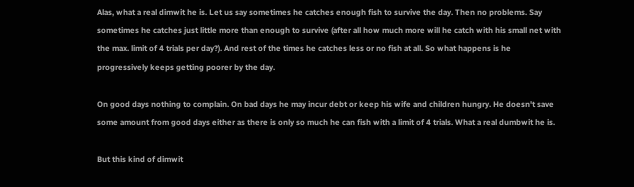Alas, what a real dimwit he is. Let us say sometimes he catches enough fish to survive the day. Then no problems. Say sometimes he catches just little more than enough to survive (after all how much more will he catch with his small net with the max. limit of 4 trials per day?). And rest of the times he catches less or no fish at all. So what happens is he progressively keeps getting poorer by the day.

On good days nothing to complain. On bad days he may incur debt or keep his wife and children hungry. He doesn't save some amount from good days either as there is only so much he can fish with a limit of 4 trials. What a real dumbwit he is.

But this kind of dimwit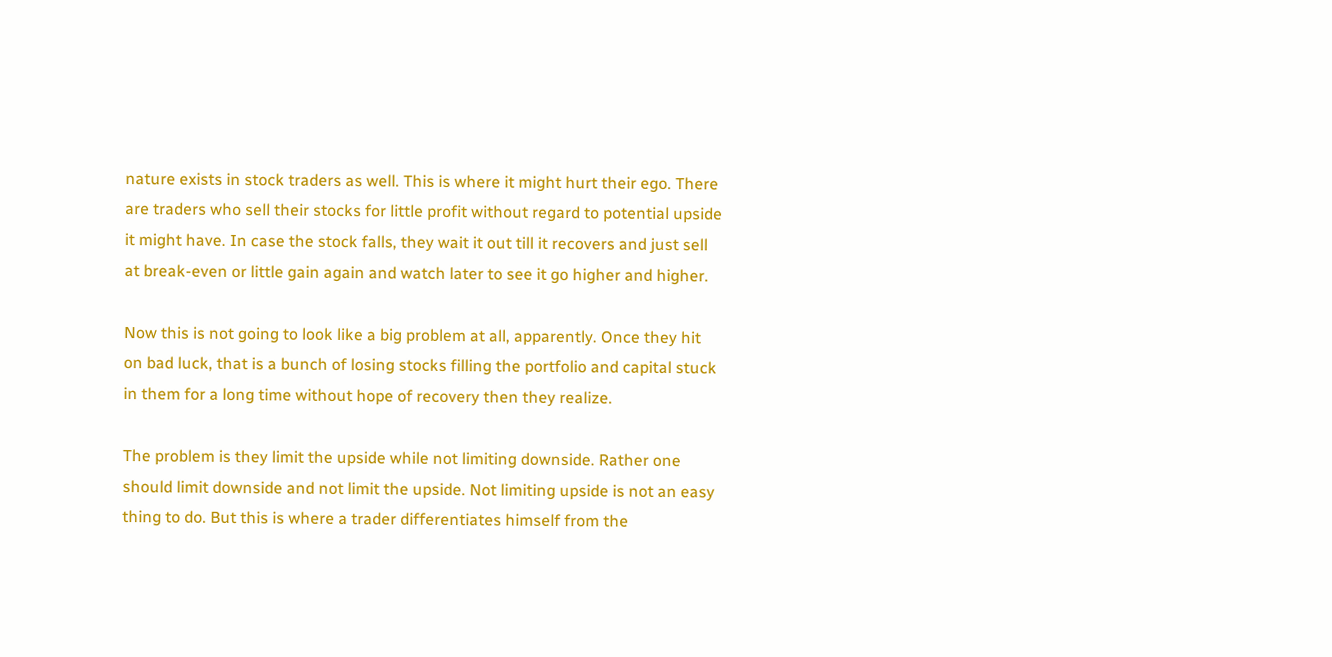nature exists in stock traders as well. This is where it might hurt their ego. There are traders who sell their stocks for little profit without regard to potential upside it might have. In case the stock falls, they wait it out till it recovers and just sell at break-even or little gain again and watch later to see it go higher and higher.

Now this is not going to look like a big problem at all, apparently. Once they hit on bad luck, that is a bunch of losing stocks filling the portfolio and capital stuck in them for a long time without hope of recovery then they realize.

The problem is they limit the upside while not limiting downside. Rather one should limit downside and not limit the upside. Not limiting upside is not an easy thing to do. But this is where a trader differentiates himself from the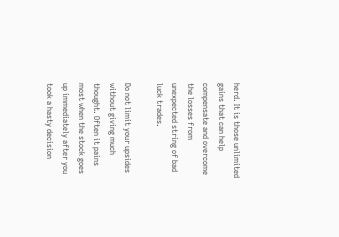herd. It is those unlimited gains that can help compensate and overcome the losses from unexpected string of bad luck trades.

Do not limit your upsides without giving much thought. Often it pains most when the stock goes up immediately after you took a hasty decision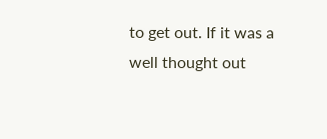to get out. If it was a well thought out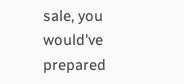sale, you would've prepared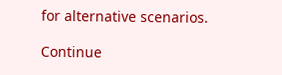for alternative scenarios.

Continue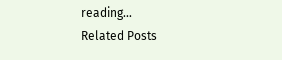reading...
Related Posts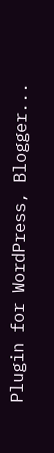Plugin for WordPress, Blogger...